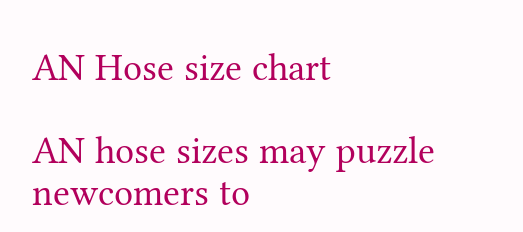AN Hose size chart

AN hose sizes may puzzle newcomers to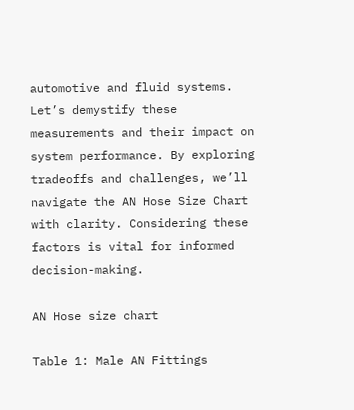automotive and fluid systems. Let’s demystify these measurements and their impact on system performance. By exploring tradeoffs and challenges, we’ll navigate the AN Hose Size Chart with clarity. Considering these factors is vital for informed decision-making.

AN Hose size chart

Table 1: Male AN Fittings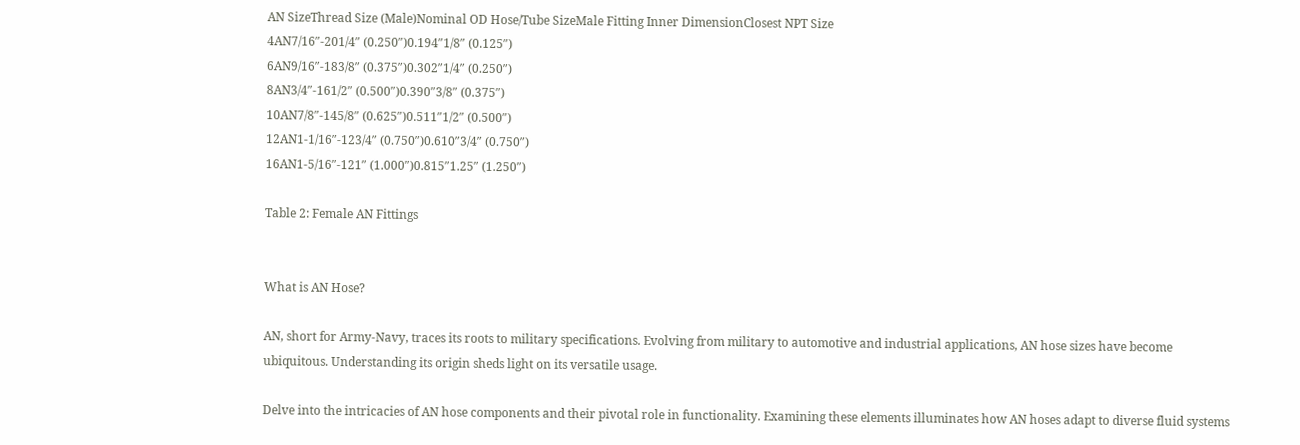AN SizeThread Size (Male)Nominal OD Hose/Tube SizeMale Fitting Inner DimensionClosest NPT Size
4AN7/16″-201/4″ (0.250″)0.194″1/8″ (0.125″)
6AN9/16″-183/8″ (0.375″)0.302″1/4″ (0.250″)
8AN3/4″-161/2″ (0.500″)0.390″3/8″ (0.375″)
10AN7/8″-145/8″ (0.625″)0.511″1/2″ (0.500″)
12AN1-1/16″-123/4″ (0.750″)0.610″3/4″ (0.750″)
16AN1-5/16″-121″ (1.000″)0.815″1.25″ (1.250″)

Table 2: Female AN Fittings


What is AN Hose?

AN, short for Army-Navy, traces its roots to military specifications. Evolving from military to automotive and industrial applications, AN hose sizes have become ubiquitous. Understanding its origin sheds light on its versatile usage.

Delve into the intricacies of AN hose components and their pivotal role in functionality. Examining these elements illuminates how AN hoses adapt to diverse fluid systems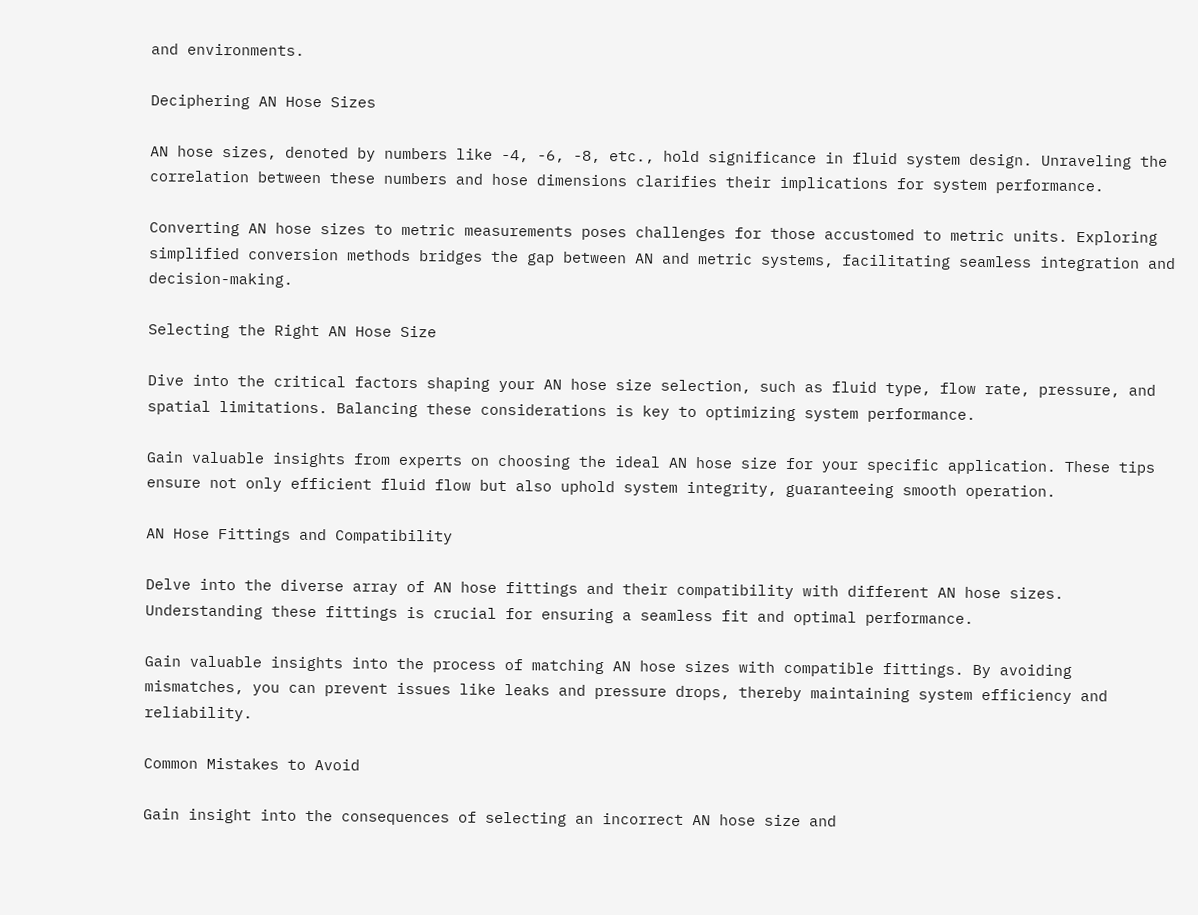and environments.

Deciphering AN Hose Sizes

AN hose sizes, denoted by numbers like -4, -6, -8, etc., hold significance in fluid system design. Unraveling the correlation between these numbers and hose dimensions clarifies their implications for system performance.

Converting AN hose sizes to metric measurements poses challenges for those accustomed to metric units. Exploring simplified conversion methods bridges the gap between AN and metric systems, facilitating seamless integration and decision-making.

Selecting the Right AN Hose Size

Dive into the critical factors shaping your AN hose size selection, such as fluid type, flow rate, pressure, and spatial limitations. Balancing these considerations is key to optimizing system performance.

Gain valuable insights from experts on choosing the ideal AN hose size for your specific application. These tips ensure not only efficient fluid flow but also uphold system integrity, guaranteeing smooth operation.

AN Hose Fittings and Compatibility

Delve into the diverse array of AN hose fittings and their compatibility with different AN hose sizes. Understanding these fittings is crucial for ensuring a seamless fit and optimal performance.

Gain valuable insights into the process of matching AN hose sizes with compatible fittings. By avoiding mismatches, you can prevent issues like leaks and pressure drops, thereby maintaining system efficiency and reliability.

Common Mistakes to Avoid

Gain insight into the consequences of selecting an incorrect AN hose size and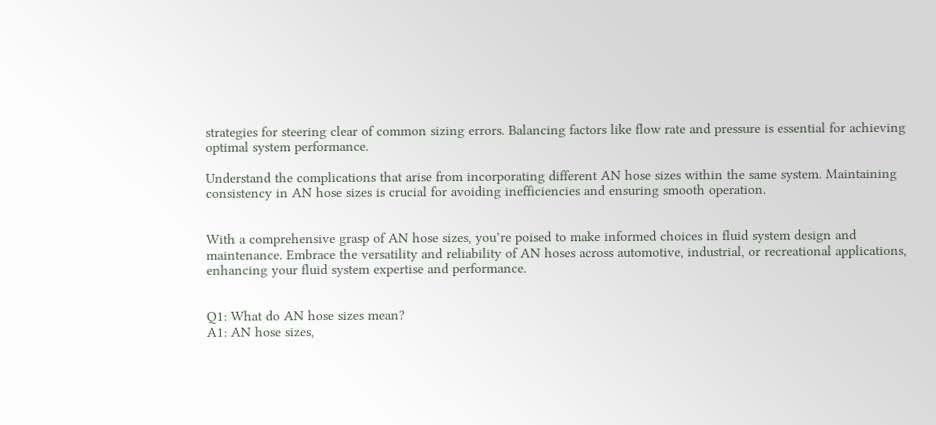strategies for steering clear of common sizing errors. Balancing factors like flow rate and pressure is essential for achieving optimal system performance.

Understand the complications that arise from incorporating different AN hose sizes within the same system. Maintaining consistency in AN hose sizes is crucial for avoiding inefficiencies and ensuring smooth operation.


With a comprehensive grasp of AN hose sizes, you’re poised to make informed choices in fluid system design and maintenance. Embrace the versatility and reliability of AN hoses across automotive, industrial, or recreational applications, enhancing your fluid system expertise and performance.


Q1: What do AN hose sizes mean?
A1: AN hose sizes,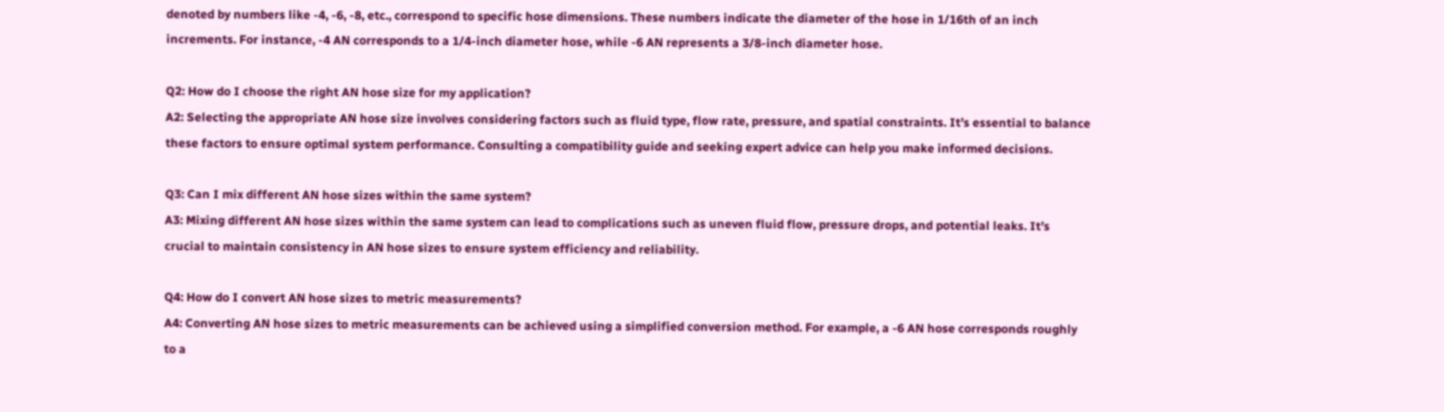denoted by numbers like -4, -6, -8, etc., correspond to specific hose dimensions. These numbers indicate the diameter of the hose in 1/16th of an inch increments. For instance, -4 AN corresponds to a 1/4-inch diameter hose, while -6 AN represents a 3/8-inch diameter hose.

Q2: How do I choose the right AN hose size for my application?
A2: Selecting the appropriate AN hose size involves considering factors such as fluid type, flow rate, pressure, and spatial constraints. It’s essential to balance these factors to ensure optimal system performance. Consulting a compatibility guide and seeking expert advice can help you make informed decisions.

Q3: Can I mix different AN hose sizes within the same system?
A3: Mixing different AN hose sizes within the same system can lead to complications such as uneven fluid flow, pressure drops, and potential leaks. It’s crucial to maintain consistency in AN hose sizes to ensure system efficiency and reliability.

Q4: How do I convert AN hose sizes to metric measurements?
A4: Converting AN hose sizes to metric measurements can be achieved using a simplified conversion method. For example, a -6 AN hose corresponds roughly to a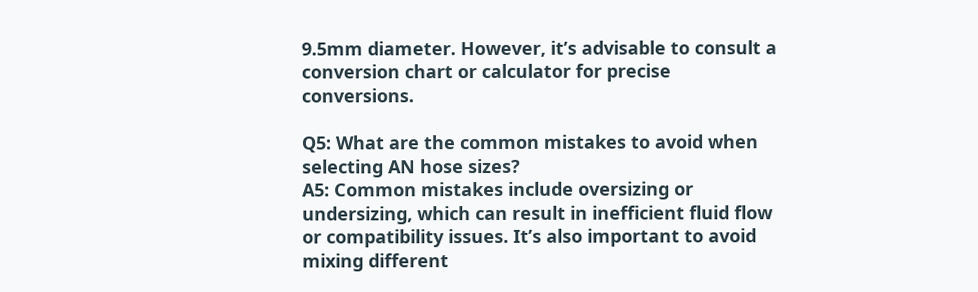9.5mm diameter. However, it’s advisable to consult a conversion chart or calculator for precise conversions.

Q5: What are the common mistakes to avoid when selecting AN hose sizes?
A5: Common mistakes include oversizing or undersizing, which can result in inefficient fluid flow or compatibility issues. It’s also important to avoid mixing different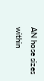AN hose sizes within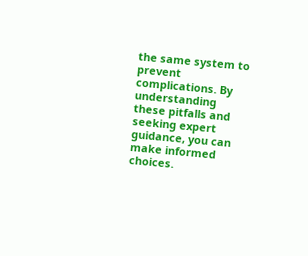the same system to prevent complications. By understanding these pitfalls and seeking expert guidance, you can make informed choices.